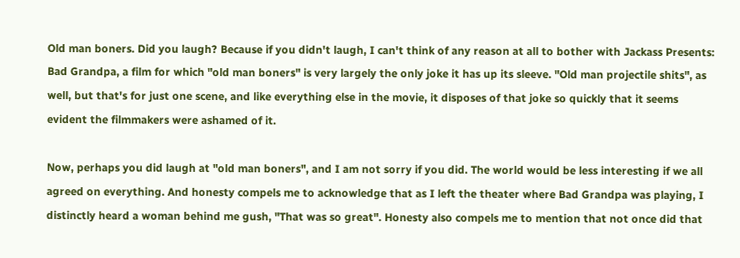Old man boners. Did you laugh? Because if you didn't laugh, I can't think of any reason at all to bother with Jackass Presents: Bad Grandpa, a film for which "old man boners" is very largely the only joke it has up its sleeve. "Old man projectile shits", as well, but that's for just one scene, and like everything else in the movie, it disposes of that joke so quickly that it seems evident the filmmakers were ashamed of it.

Now, perhaps you did laugh at "old man boners", and I am not sorry if you did. The world would be less interesting if we all agreed on everything. And honesty compels me to acknowledge that as I left the theater where Bad Grandpa was playing, I distinctly heard a woman behind me gush, "That was so great". Honesty also compels me to mention that not once did that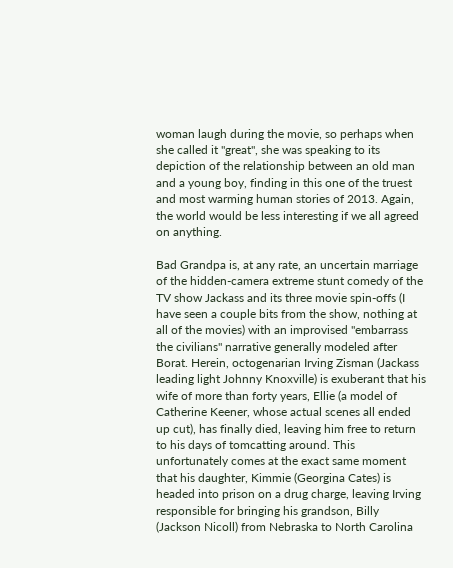woman laugh during the movie, so perhaps when she called it "great", she was speaking to its depiction of the relationship between an old man and a young boy, finding in this one of the truest and most warming human stories of 2013. Again, the world would be less interesting if we all agreed on anything.

Bad Grandpa is, at any rate, an uncertain marriage of the hidden-camera extreme stunt comedy of the TV show Jackass and its three movie spin-offs (I have seen a couple bits from the show, nothing at all of the movies) with an improvised "embarrass the civilians" narrative generally modeled after Borat. Herein, octogenarian Irving Zisman (Jackass leading light Johnny Knoxville) is exuberant that his wife of more than forty years, Ellie (a model of Catherine Keener, whose actual scenes all ended up cut), has finally died, leaving him free to return to his days of tomcatting around. This unfortunately comes at the exact same moment that his daughter, Kimmie (Georgina Cates) is headed into prison on a drug charge, leaving Irving responsible for bringing his grandson, Billy (Jackson Nicoll) from Nebraska to North Carolina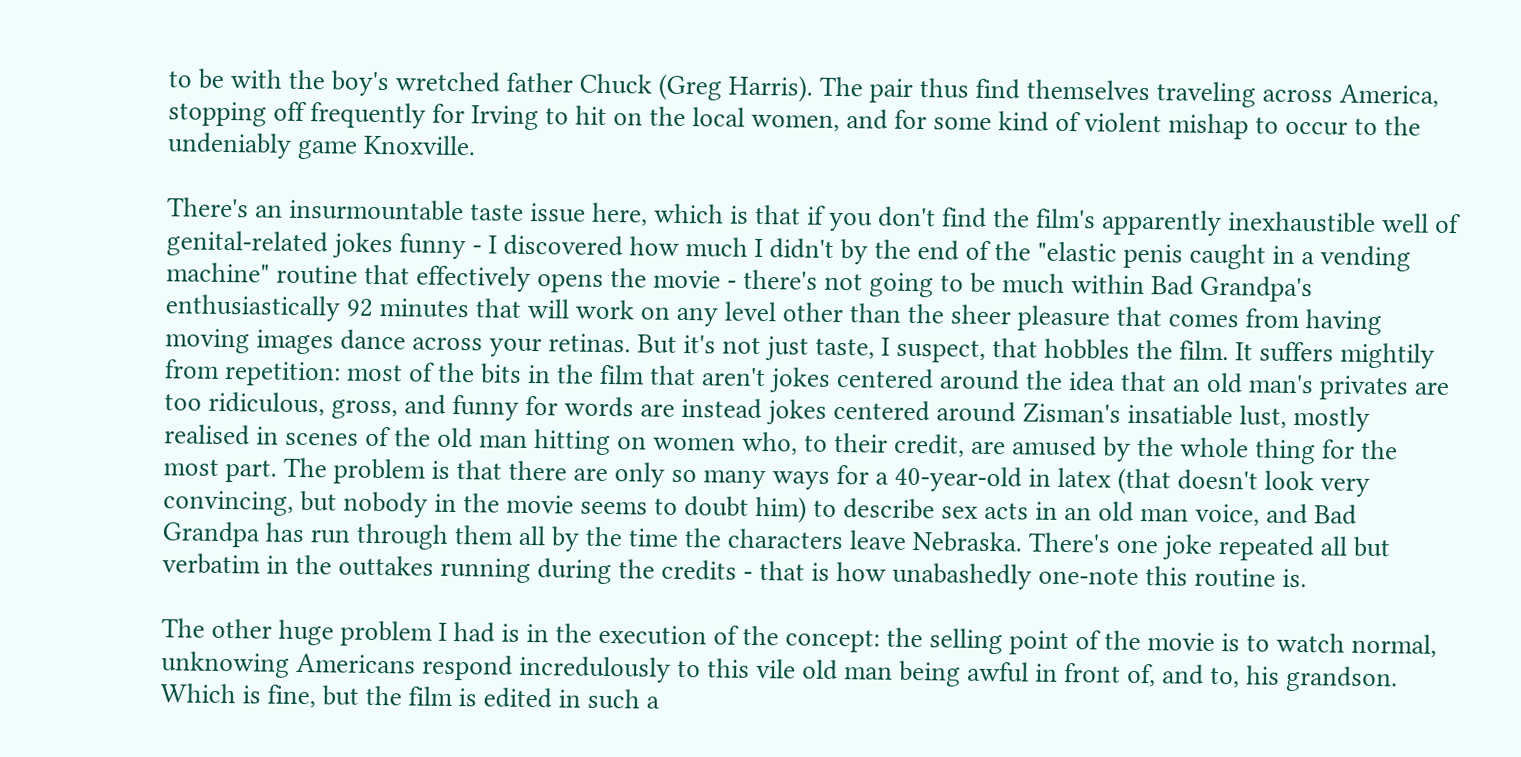to be with the boy's wretched father Chuck (Greg Harris). The pair thus find themselves traveling across America, stopping off frequently for Irving to hit on the local women, and for some kind of violent mishap to occur to the undeniably game Knoxville.

There's an insurmountable taste issue here, which is that if you don't find the film's apparently inexhaustible well of genital-related jokes funny - I discovered how much I didn't by the end of the "elastic penis caught in a vending machine" routine that effectively opens the movie - there's not going to be much within Bad Grandpa's enthusiastically 92 minutes that will work on any level other than the sheer pleasure that comes from having moving images dance across your retinas. But it's not just taste, I suspect, that hobbles the film. It suffers mightily from repetition: most of the bits in the film that aren't jokes centered around the idea that an old man's privates are too ridiculous, gross, and funny for words are instead jokes centered around Zisman's insatiable lust, mostly realised in scenes of the old man hitting on women who, to their credit, are amused by the whole thing for the most part. The problem is that there are only so many ways for a 40-year-old in latex (that doesn't look very convincing, but nobody in the movie seems to doubt him) to describe sex acts in an old man voice, and Bad Grandpa has run through them all by the time the characters leave Nebraska. There's one joke repeated all but verbatim in the outtakes running during the credits - that is how unabashedly one-note this routine is.

The other huge problem I had is in the execution of the concept: the selling point of the movie is to watch normal, unknowing Americans respond incredulously to this vile old man being awful in front of, and to, his grandson. Which is fine, but the film is edited in such a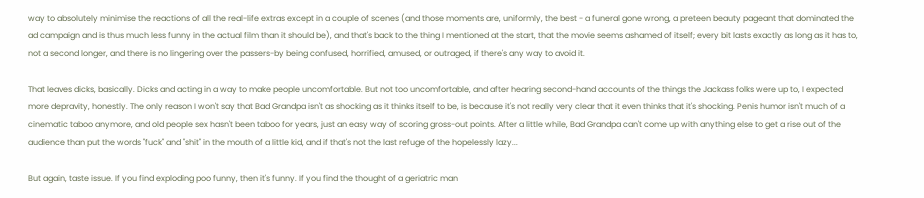way to absolutely minimise the reactions of all the real-life extras except in a couple of scenes (and those moments are, uniformly, the best - a funeral gone wrong, a preteen beauty pageant that dominated the ad campaign and is thus much less funny in the actual film than it should be), and that's back to the thing I mentioned at the start, that the movie seems ashamed of itself; every bit lasts exactly as long as it has to, not a second longer, and there is no lingering over the passers-by being confused, horrified, amused, or outraged, if there's any way to avoid it.

That leaves dicks, basically. Dicks and acting in a way to make people uncomfortable. But not too uncomfortable, and after hearing second-hand accounts of the things the Jackass folks were up to, I expected more depravity, honestly. The only reason I won't say that Bad Grandpa isn't as shocking as it thinks itself to be, is because it's not really very clear that it even thinks that it's shocking. Penis humor isn't much of a cinematic taboo anymore, and old people sex hasn't been taboo for years, just an easy way of scoring gross-out points. After a little while, Bad Grandpa can't come up with anything else to get a rise out of the audience than put the words "fuck" and "shit" in the mouth of a little kid, and if that's not the last refuge of the hopelessly lazy...

But again, taste issue. If you find exploding poo funny, then it's funny. If you find the thought of a geriatric man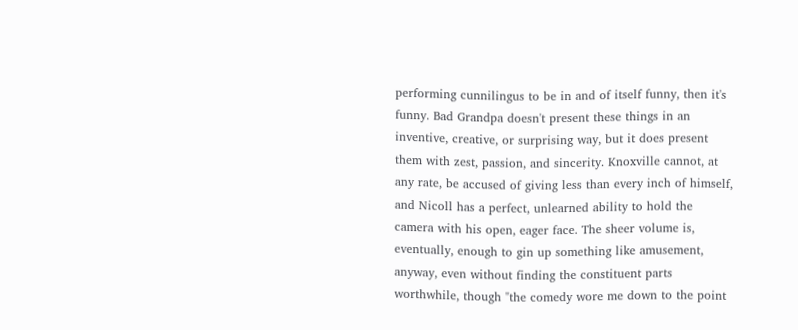performing cunnilingus to be in and of itself funny, then it's funny. Bad Grandpa doesn't present these things in an inventive, creative, or surprising way, but it does present them with zest, passion, and sincerity. Knoxville cannot, at any rate, be accused of giving less than every inch of himself, and Nicoll has a perfect, unlearned ability to hold the camera with his open, eager face. The sheer volume is, eventually, enough to gin up something like amusement, anyway, even without finding the constituent parts worthwhile, though "the comedy wore me down to the point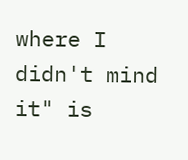where I didn't mind it" is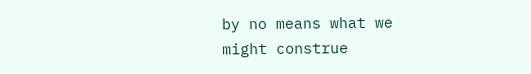by no means what we might construe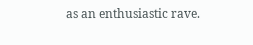as an enthusiastic rave.